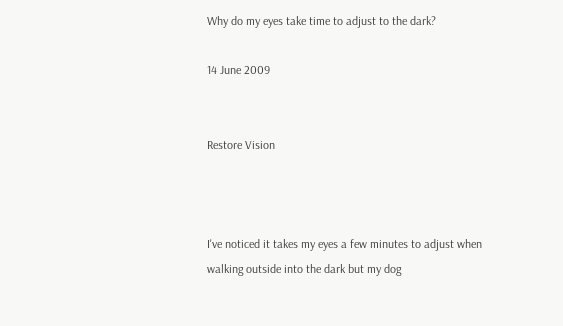Why do my eyes take time to adjust to the dark?

14 June 2009


Restore Vision



I've noticed it takes my eyes a few minutes to adjust when walking outside into the dark but my dog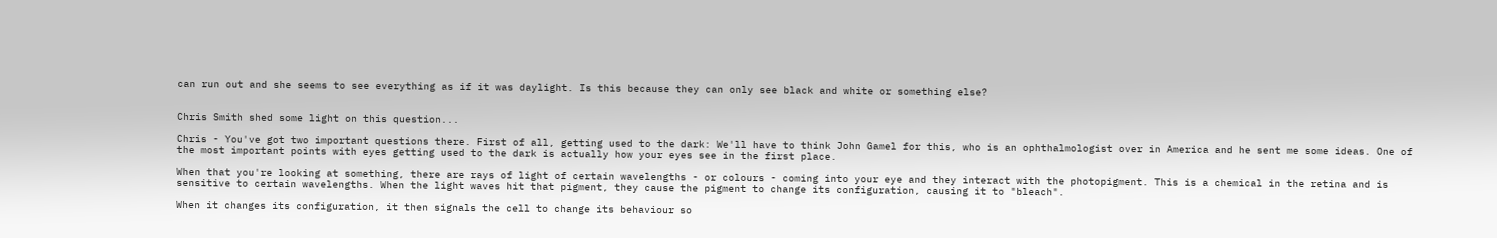can run out and she seems to see everything as if it was daylight. Is this because they can only see black and white or something else?


Chris Smith shed some light on this question...

Chris - You've got two important questions there. First of all, getting used to the dark: We'll have to think John Gamel for this, who is an ophthalmologist over in America and he sent me some ideas. One of the most important points with eyes getting used to the dark is actually how your eyes see in the first place.

When that you're looking at something, there are rays of light of certain wavelengths - or colours - coming into your eye and they interact with the photopigment. This is a chemical in the retina and is sensitive to certain wavelengths. When the light waves hit that pigment, they cause the pigment to change its configuration, causing it to "bleach".

When it changes its configuration, it then signals the cell to change its behaviour so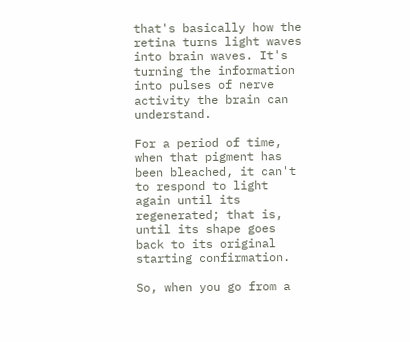that's basically how the retina turns light waves into brain waves. It's turning the information into pulses of nerve activity the brain can understand.

For a period of time, when that pigment has been bleached, it can't to respond to light again until its regenerated; that is, until its shape goes back to its original starting confirmation.

So, when you go from a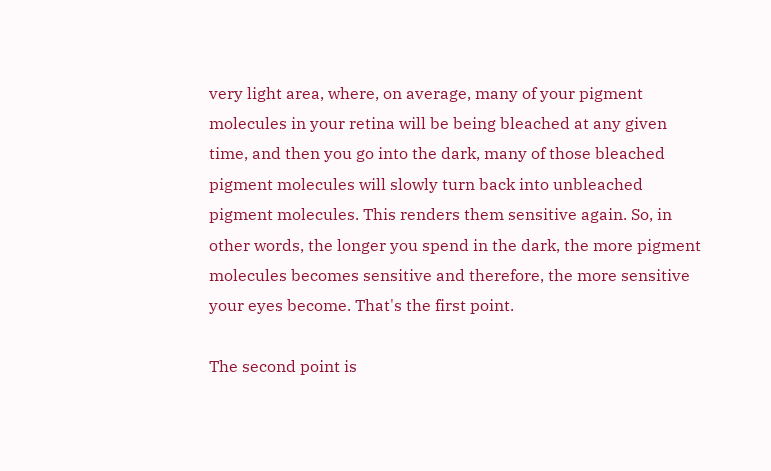very light area, where, on average, many of your pigment molecules in your retina will be being bleached at any given time, and then you go into the dark, many of those bleached pigment molecules will slowly turn back into unbleached pigment molecules. This renders them sensitive again. So, in other words, the longer you spend in the dark, the more pigment molecules becomes sensitive and therefore, the more sensitive your eyes become. That's the first point.

The second point is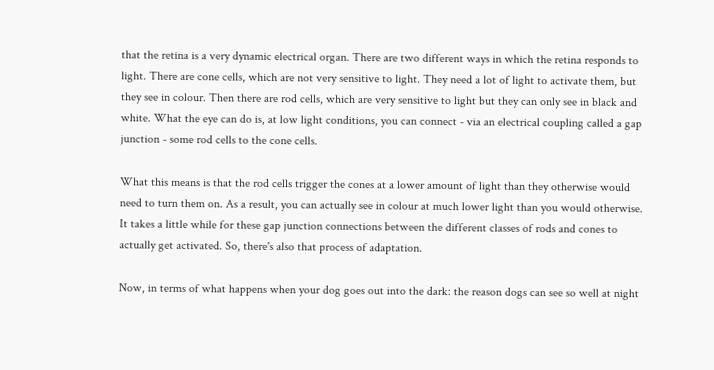that the retina is a very dynamic electrical organ. There are two different ways in which the retina responds to light. There are cone cells, which are not very sensitive to light. They need a lot of light to activate them, but they see in colour. Then there are rod cells, which are very sensitive to light but they can only see in black and white. What the eye can do is, at low light conditions, you can connect - via an electrical coupling called a gap junction - some rod cells to the cone cells.

What this means is that the rod cells trigger the cones at a lower amount of light than they otherwise would need to turn them on. As a result, you can actually see in colour at much lower light than you would otherwise. It takes a little while for these gap junction connections between the different classes of rods and cones to actually get activated. So, there's also that process of adaptation.

Now, in terms of what happens when your dog goes out into the dark: the reason dogs can see so well at night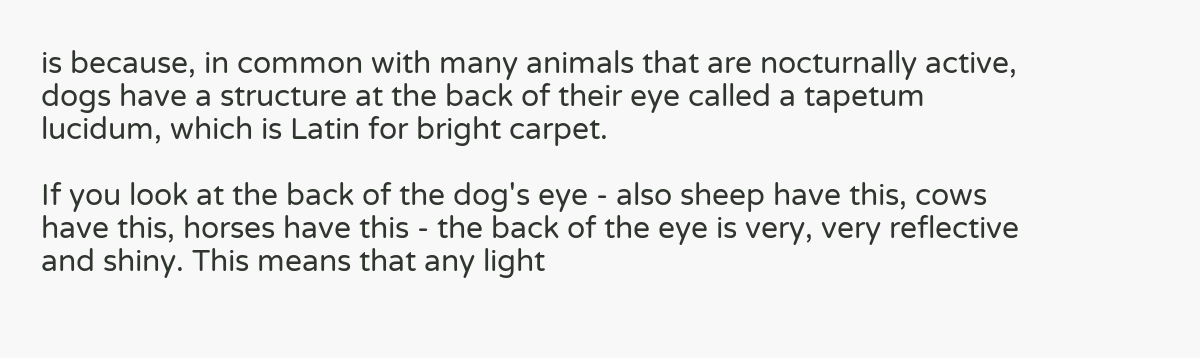is because, in common with many animals that are nocturnally active, dogs have a structure at the back of their eye called a tapetum lucidum, which is Latin for bright carpet.

If you look at the back of the dog's eye - also sheep have this, cows have this, horses have this - the back of the eye is very, very reflective and shiny. This means that any light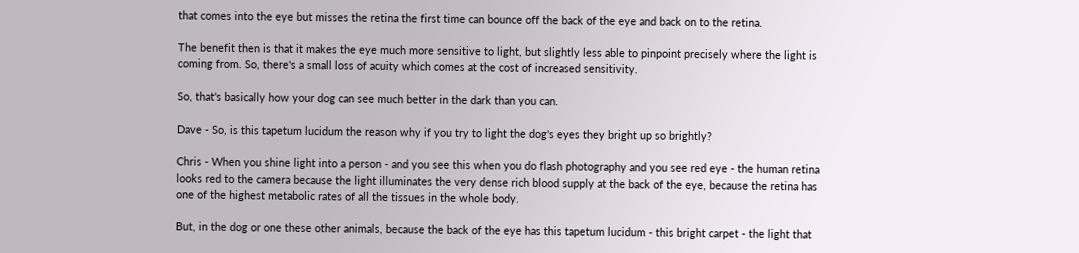that comes into the eye but misses the retina the first time can bounce off the back of the eye and back on to the retina.

The benefit then is that it makes the eye much more sensitive to light, but slightly less able to pinpoint precisely where the light is coming from. So, there's a small loss of acuity which comes at the cost of increased sensitivity.

So, that's basically how your dog can see much better in the dark than you can.

Dave - So, is this tapetum lucidum the reason why if you try to light the dog's eyes they bright up so brightly?

Chris - When you shine light into a person - and you see this when you do flash photography and you see red eye - the human retina looks red to the camera because the light illuminates the very dense rich blood supply at the back of the eye, because the retina has one of the highest metabolic rates of all the tissues in the whole body.

But, in the dog or one these other animals, because the back of the eye has this tapetum lucidum - this bright carpet - the light that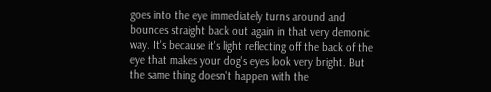goes into the eye immediately turns around and bounces straight back out again in that very demonic way. It's because it's light reflecting off the back of the eye that makes your dog's eyes look very bright. But the same thing doesn't happen with the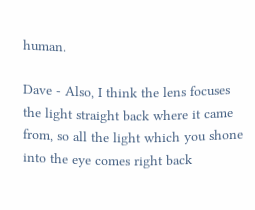human.

Dave - Also, I think the lens focuses the light straight back where it came from, so all the light which you shone into the eye comes right back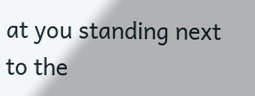at you standing next to the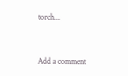torch...


Add a comment